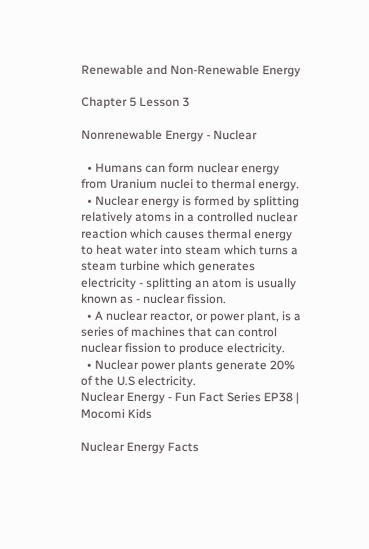Renewable and Non-Renewable Energy

Chapter 5 Lesson 3

Nonrenewable Energy - Nuclear

  • Humans can form nuclear energy from Uranium nuclei to thermal energy.
  • Nuclear energy is formed by splitting relatively atoms in a controlled nuclear reaction which causes thermal energy to heat water into steam which turns a steam turbine which generates electricity - splitting an atom is usually known as - nuclear fission.
  • A nuclear reactor, or power plant, is a series of machines that can control nuclear fission to produce electricity.
  • Nuclear power plants generate 20% of the U.S electricity.
Nuclear Energy - Fun Fact Series EP38 | Mocomi Kids

Nuclear Energy Facts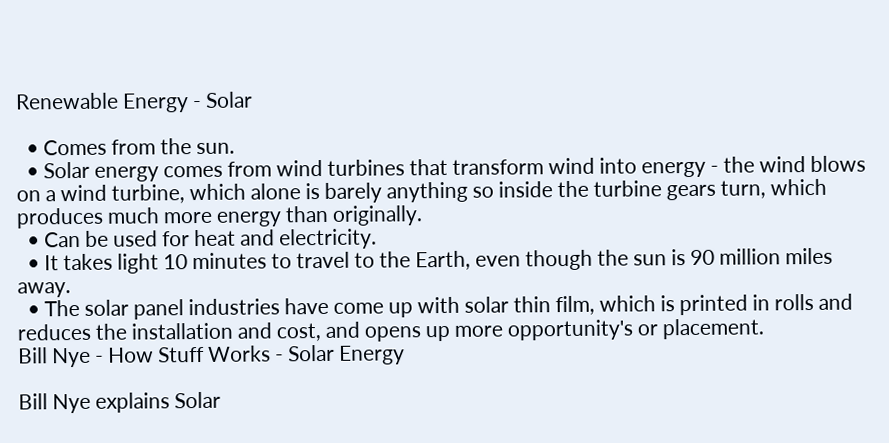Renewable Energy - Solar

  • Comes from the sun.
  • Solar energy comes from wind turbines that transform wind into energy - the wind blows on a wind turbine, which alone is barely anything so inside the turbine gears turn, which produces much more energy than originally.
  • Can be used for heat and electricity.
  • It takes light 10 minutes to travel to the Earth, even though the sun is 90 million miles away.
  • The solar panel industries have come up with solar thin film, which is printed in rolls and reduces the installation and cost, and opens up more opportunity's or placement.
Bill Nye - How Stuff Works - Solar Energy

Bill Nye explains Solar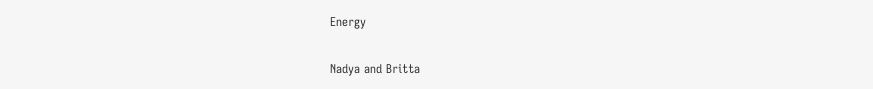Energy

Nadya and Britta